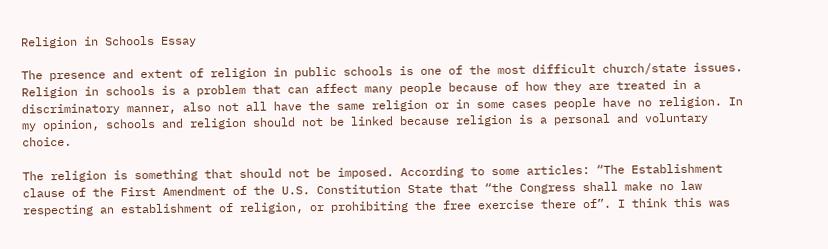Religion in Schools Essay

The presence and extent of religion in public schools is one of the most difficult church/state issues. Religion in schools is a problem that can affect many people because of how they are treated in a discriminatory manner, also not all have the same religion or in some cases people have no religion. In my opinion, schools and religion should not be linked because religion is a personal and voluntary choice.

The religion is something that should not be imposed. According to some articles: “The Establishment clause of the First Amendment of the U.S. Constitution State that “the Congress shall make no law respecting an establishment of religion, or prohibiting the free exercise there of”. I think this was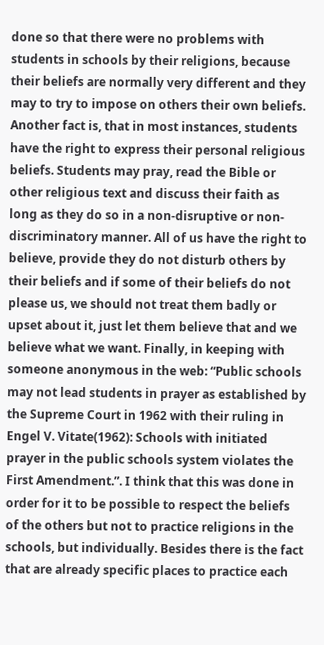done so that there were no problems with students in schools by their religions, because their beliefs are normally very different and they may to try to impose on others their own beliefs. Another fact is, that in most instances, students have the right to express their personal religious beliefs. Students may pray, read the Bible or other religious text and discuss their faith as long as they do so in a non-disruptive or non-discriminatory manner. All of us have the right to believe, provide they do not disturb others by their beliefs and if some of their beliefs do not please us, we should not treat them badly or upset about it, just let them believe that and we believe what we want. Finally, in keeping with someone anonymous in the web: “Public schools may not lead students in prayer as established by the Supreme Court in 1962 with their ruling in Engel V. Vitate(1962): Schools with initiated prayer in the public schools system violates the First Amendment.”. I think that this was done in order for it to be possible to respect the beliefs of the others but not to practice religions in the schools, but individually. Besides there is the fact that are already specific places to practice each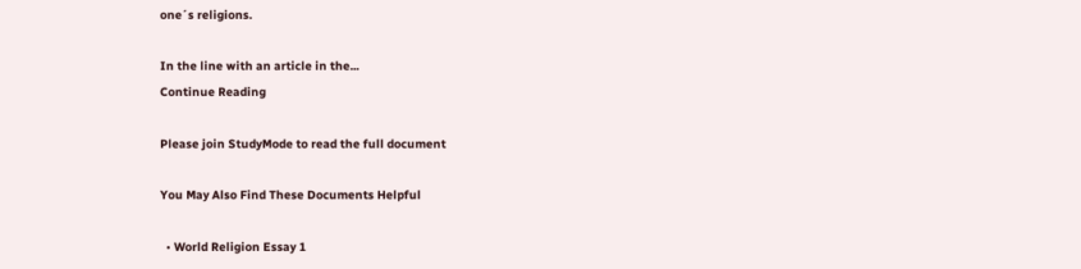one´s religions.

In the line with an article in the...
Continue Reading

Please join StudyMode to read the full document

You May Also Find These Documents Helpful

  • World Religion Essay 1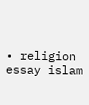• religion essay islam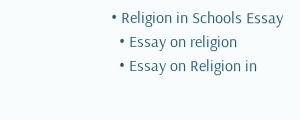• Religion in Schools Essay
  • Essay on religion
  • Essay on Religion in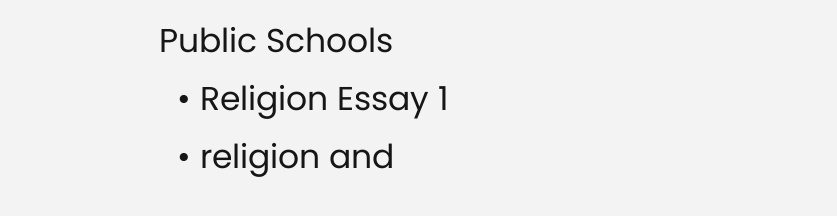Public Schools
  • Religion Essay 1
  • religion and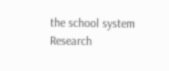the school system Research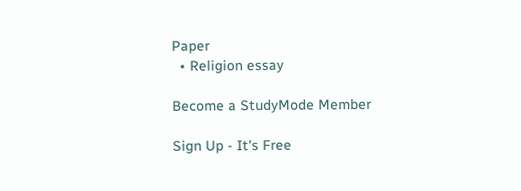Paper
  • Religion essay

Become a StudyMode Member

Sign Up - It's Free